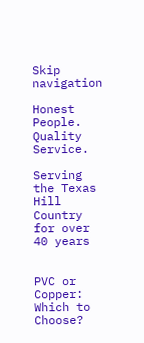Skip navigation

Honest People. Quality Service.

Serving the Texas Hill Country for over 40 years


PVC or Copper: Which to Choose?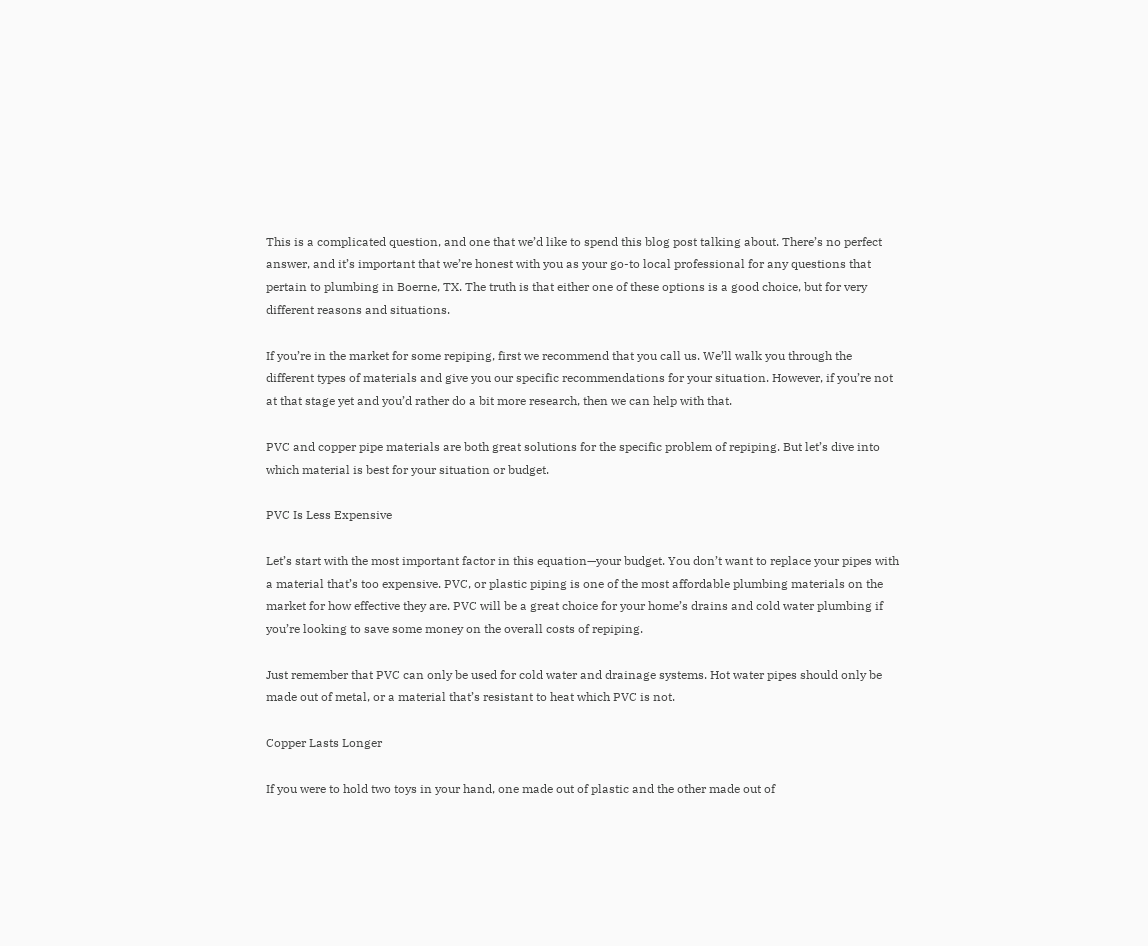This is a complicated question, and one that we’d like to spend this blog post talking about. There’s no perfect answer, and it’s important that we’re honest with you as your go-to local professional for any questions that pertain to plumbing in Boerne, TX. The truth is that either one of these options is a good choice, but for very different reasons and situations.

If you’re in the market for some repiping, first we recommend that you call us. We’ll walk you through the different types of materials and give you our specific recommendations for your situation. However, if you’re not at that stage yet and you’d rather do a bit more research, then we can help with that.

PVC and copper pipe materials are both great solutions for the specific problem of repiping. But let’s dive into which material is best for your situation or budget.

PVC Is Less Expensive

Let’s start with the most important factor in this equation—your budget. You don’t want to replace your pipes with a material that’s too expensive. PVC, or plastic piping is one of the most affordable plumbing materials on the market for how effective they are. PVC will be a great choice for your home’s drains and cold water plumbing if you’re looking to save some money on the overall costs of repiping.

Just remember that PVC can only be used for cold water and drainage systems. Hot water pipes should only be made out of metal, or a material that’s resistant to heat which PVC is not.

Copper Lasts Longer

If you were to hold two toys in your hand, one made out of plastic and the other made out of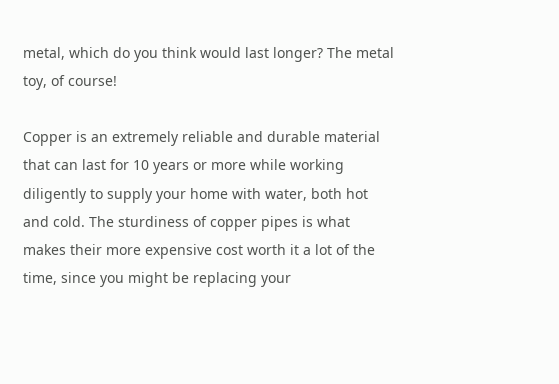metal, which do you think would last longer? The metal toy, of course!

Copper is an extremely reliable and durable material that can last for 10 years or more while working diligently to supply your home with water, both hot and cold. The sturdiness of copper pipes is what makes their more expensive cost worth it a lot of the time, since you might be replacing your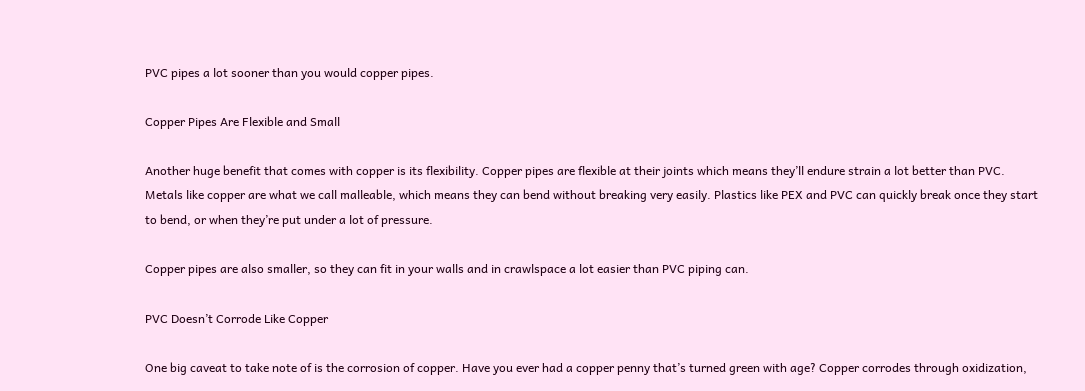PVC pipes a lot sooner than you would copper pipes.

Copper Pipes Are Flexible and Small

Another huge benefit that comes with copper is its flexibility. Copper pipes are flexible at their joints which means they’ll endure strain a lot better than PVC. Metals like copper are what we call malleable, which means they can bend without breaking very easily. Plastics like PEX and PVC can quickly break once they start to bend, or when they’re put under a lot of pressure.

Copper pipes are also smaller, so they can fit in your walls and in crawlspace a lot easier than PVC piping can.

PVC Doesn’t Corrode Like Copper

One big caveat to take note of is the corrosion of copper. Have you ever had a copper penny that’s turned green with age? Copper corrodes through oxidization,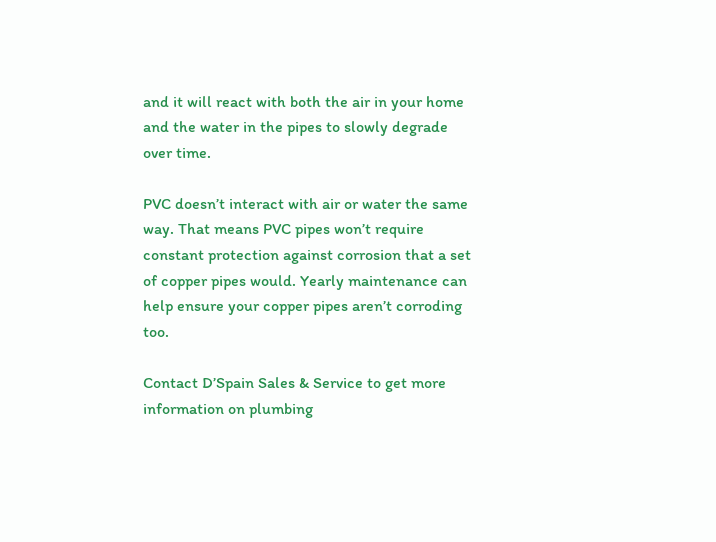and it will react with both the air in your home and the water in the pipes to slowly degrade over time.

PVC doesn’t interact with air or water the same way. That means PVC pipes won’t require constant protection against corrosion that a set of copper pipes would. Yearly maintenance can help ensure your copper pipes aren’t corroding too.

Contact D’Spain Sales & Service to get more information on plumbing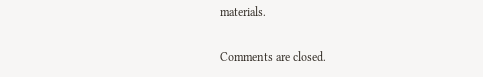materials.

Comments are closed.